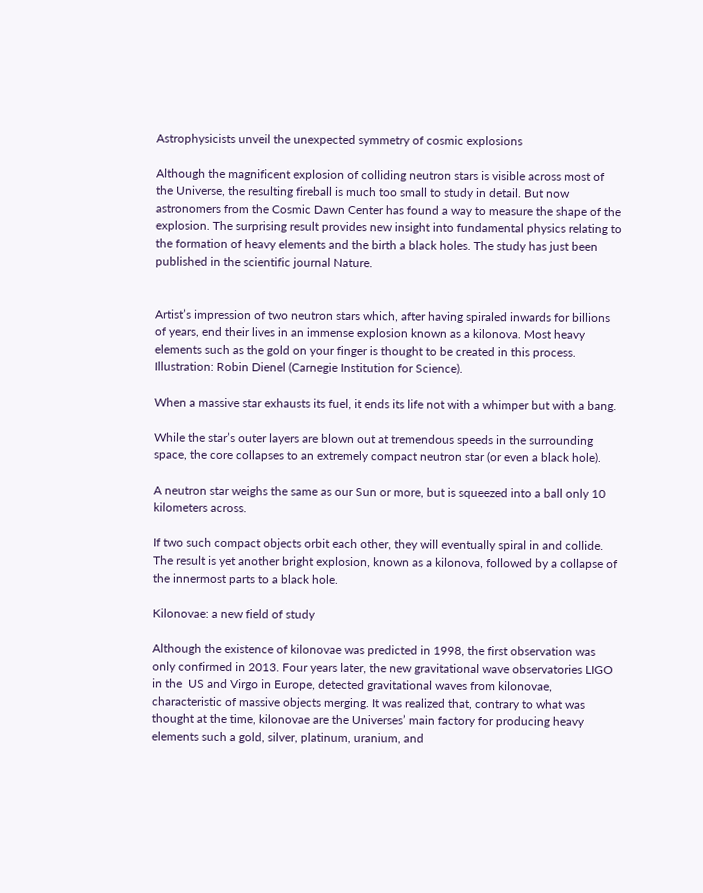Astrophysicists unveil the unexpected symmetry of cosmic explosions

Although the magnificent explosion of colliding neutron stars is visible across most of the Universe, the resulting fireball is much too small to study in detail. But now astronomers from the Cosmic Dawn Center has found a way to measure the shape of the explosion. The surprising result provides new insight into fundamental physics relating to the formation of heavy elements and the birth a black holes. The study has just been published in the scientific journal Nature.


Artist’s impression of two neutron stars which, after having spiraled inwards for billions of years, end their lives in an immense explosion known as a kilonova. Most heavy elements such as the gold on your finger is thought to be created in this process. Illustration: Robin Dienel (Carnegie Institution for Science).

When a massive star exhausts its fuel, it ends its life not with a whimper but with a bang.

While the star’s outer layers are blown out at tremendous speeds in the surrounding space, the core collapses to an extremely compact neutron star (or even a black hole).

A neutron star weighs the same as our Sun or more, but is squeezed into a ball only 10 kilometers across.

If two such compact objects orbit each other, they will eventually spiral in and collide. The result is yet another bright explosion, known as a kilonova, followed by a collapse of the innermost parts to a black hole.

Kilonovae: a new field of study

Although the existence of kilonovae was predicted in 1998, the first observation was only confirmed in 2013. Four years later, the new gravitational wave observatories LIGO in the  US and Virgo in Europe, detected gravitational waves from kilonovae, characteristic of massive objects merging. It was realized that, contrary to what was thought at the time, kilonovae are the Universes’ main factory for producing heavy elements such a gold, silver, platinum, uranium, and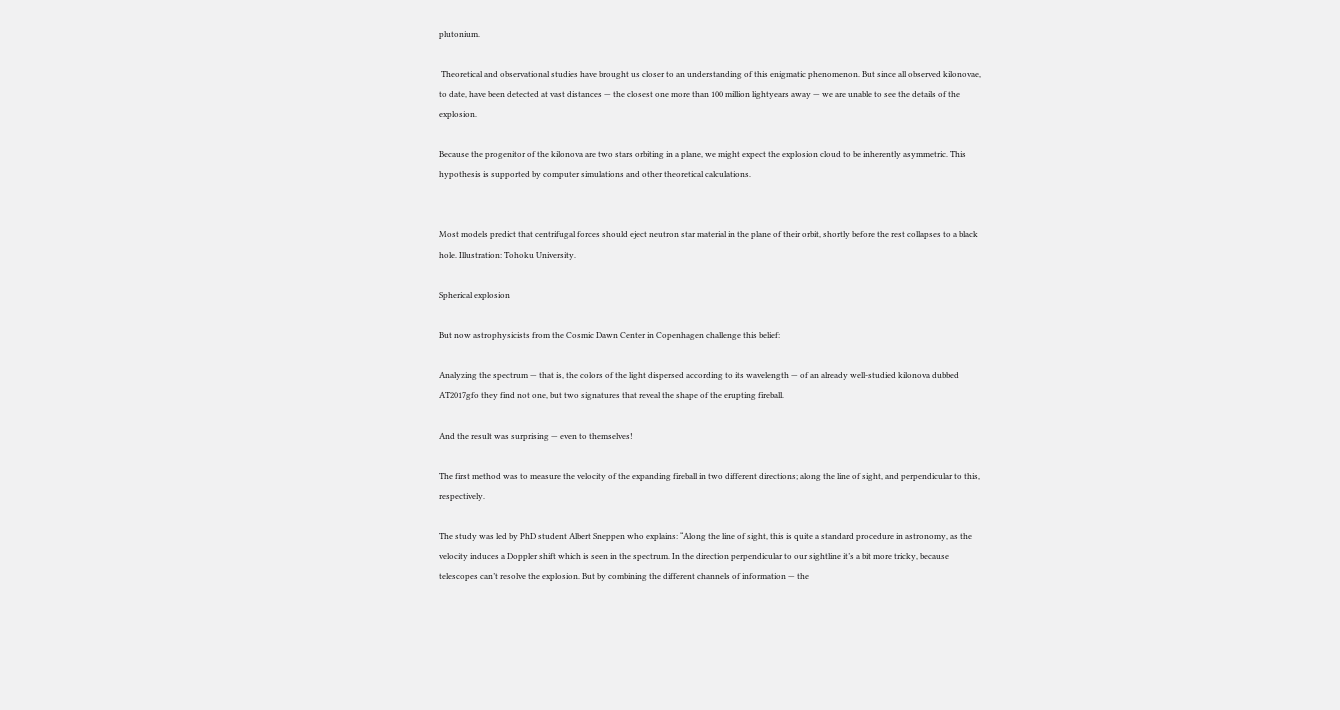plutonium.

 Theoretical and observational studies have brought us closer to an understanding of this enigmatic phenomenon. But since all observed kilonovae, to date, have been detected at vast distances — the closest one more than 100 million lightyears away — we are unable to see the details of the explosion.

Because the progenitor of the kilonova are two stars orbiting in a plane, we might expect the explosion cloud to be inherently asymmetric. This hypothesis is supported by computer simulations and other theoretical calculations.


Most models predict that centrifugal forces should eject neutron star material in the plane of their orbit, shortly before the rest collapses to a black hole. Illustration: Tohoku University.

Spherical explosion

But now astrophysicists from the Cosmic Dawn Center in Copenhagen challenge this belief:

Analyzing the spectrum — that is, the colors of the light dispersed according to its wavelength — of an already well-studied kilonova dubbed AT2017gfo they find not one, but two signatures that reveal the shape of the erupting fireball.

And the result was surprising — even to themselves!

The first method was to measure the velocity of the expanding fireball in two different directions; along the line of sight, and perpendicular to this, respectively.

The study was led by PhD student Albert Sneppen who explains: “Along the line of sight, this is quite a standard procedure in astronomy, as the velocity induces a Doppler shift which is seen in the spectrum. In the direction perpendicular to our sightline it’s a bit more tricky, because telescopes can’t resolve the explosion. But by combining the different channels of information — the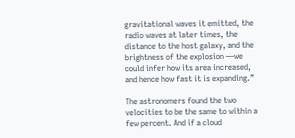gravitational waves it emitted, the radio waves at later times, the distance to the host galaxy, and the brightness of the explosion —we could infer how its area increased, and hence how fast it is expanding.”

The astronomers found the two velocities to be the same to within a few percent. And if a cloud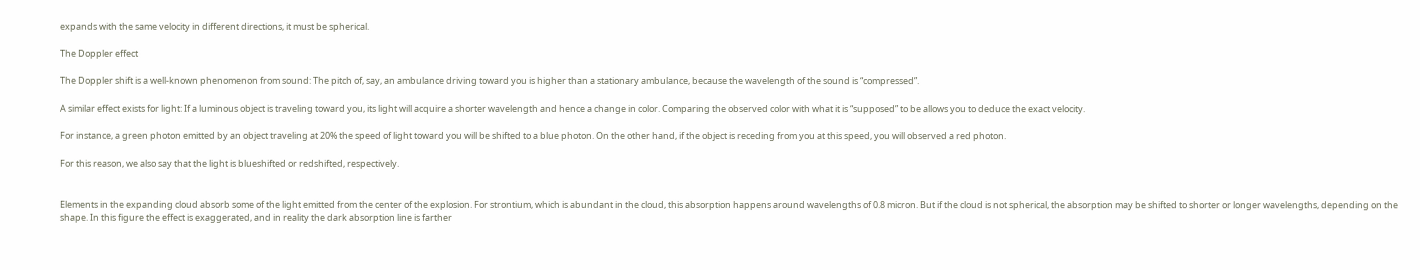expands with the same velocity in different directions, it must be spherical.

The Doppler effect

The Doppler shift is a well-known phenomenon from sound: The pitch of, say, an ambulance driving toward you is higher than a stationary ambulance, because the wavelength of the sound is “compressed”.

A similar effect exists for light: If a luminous object is traveling toward you, its light will acquire a shorter wavelength and hence a change in color. Comparing the observed color with what it is “supposed” to be allows you to deduce the exact velocity.

For instance, a green photon emitted by an object traveling at 20% the speed of light toward you will be shifted to a blue photon. On the other hand, if the object is receding from you at this speed, you will observed a red photon.

For this reason, we also say that the light is blueshifted or redshifted, respectively.


Elements in the expanding cloud absorb some of the light emitted from the center of the explosion. For strontium, which is abundant in the cloud, this absorption happens around wavelengths of 0.8 micron. But if the cloud is not spherical, the absorption may be shifted to shorter or longer wavelengths, depending on the shape. In this figure the effect is exaggerated, and in reality the dark absorption line is farther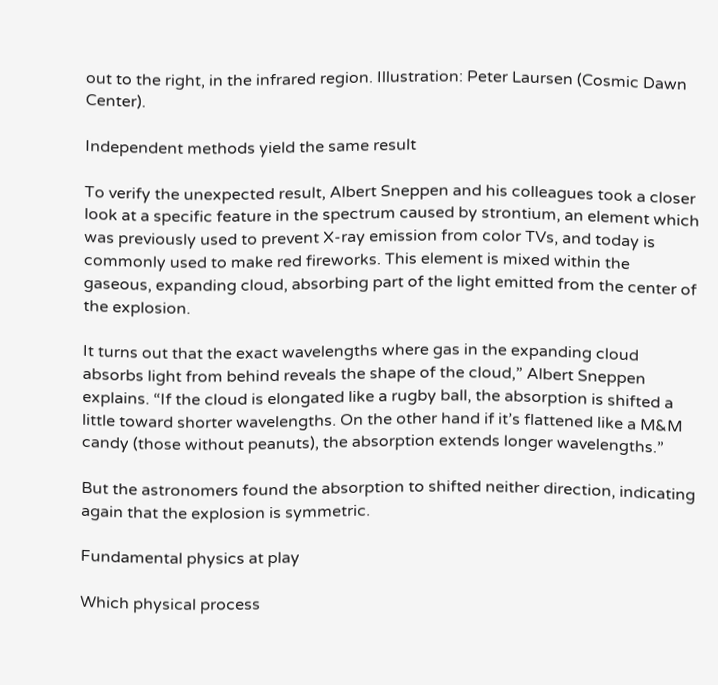out to the right, in the infrared region. Illustration: Peter Laursen (Cosmic Dawn Center).

Independent methods yield the same result

To verify the unexpected result, Albert Sneppen and his colleagues took a closer look at a specific feature in the spectrum caused by strontium, an element which was previously used to prevent X-ray emission from color TVs, and today is commonly used to make red fireworks. This element is mixed within the gaseous, expanding cloud, absorbing part of the light emitted from the center of the explosion.

It turns out that the exact wavelengths where gas in the expanding cloud absorbs light from behind reveals the shape of the cloud,” Albert Sneppen explains. “If the cloud is elongated like a rugby ball, the absorption is shifted a little toward shorter wavelengths. On the other hand if it’s flattened like a M&M candy (those without peanuts), the absorption extends longer wavelengths.”

But the astronomers found the absorption to shifted neither direction, indicating again that the explosion is symmetric.

Fundamental physics at play

Which physical process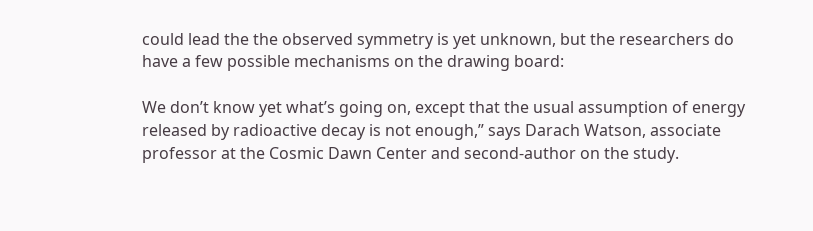could lead the the observed symmetry is yet unknown, but the researchers do have a few possible mechanisms on the drawing board:

We don’t know yet what’s going on, except that the usual assumption of energy released by radioactive decay is not enough,” says Darach Watson, associate professor at the Cosmic Dawn Center and second-author on the study.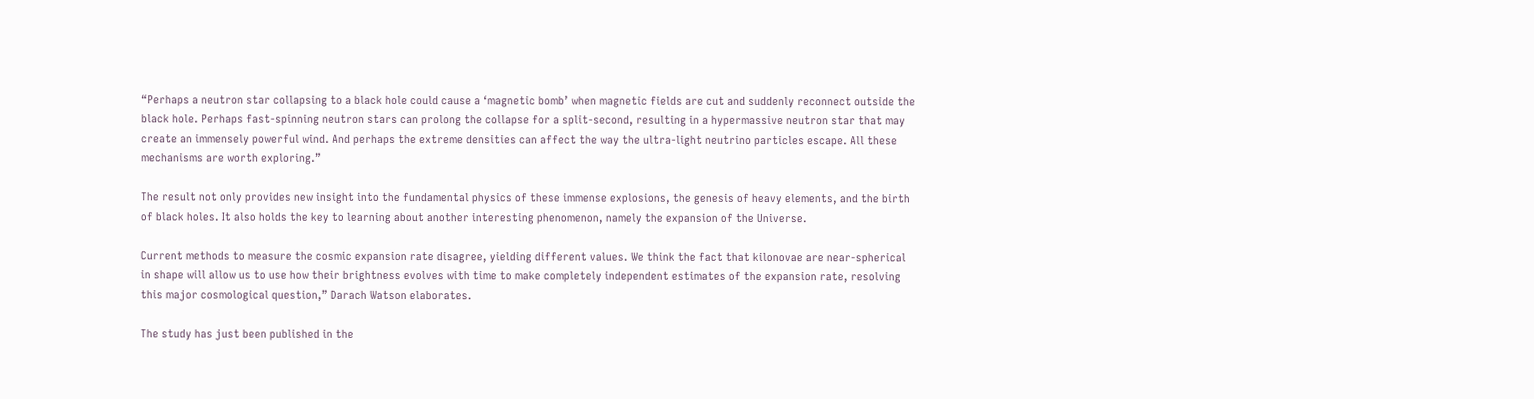“Perhaps a neutron star collapsing to a black hole could cause a ‘magnetic bomb’ when magnetic fields are cut and suddenly reconnect outside the black hole. Perhaps fast-spinning neutron stars can prolong the collapse for a split-second, resulting in a hypermassive neutron star that may create an immensely powerful wind. And perhaps the extreme densities can affect the way the ultra-light neutrino particles escape. All these mechanisms are worth exploring.”

The result not only provides new insight into the fundamental physics of these immense explosions, the genesis of heavy elements, and the birth of black holes. It also holds the key to learning about another interesting phenomenon, namely the expansion of the Universe.

Current methods to measure the cosmic expansion rate disagree, yielding different values. We think the fact that kilonovae are near-spherical in shape will allow us to use how their brightness evolves with time to make completely independent estimates of the expansion rate, resolving this major cosmological question,” Darach Watson elaborates.

The study has just been published in the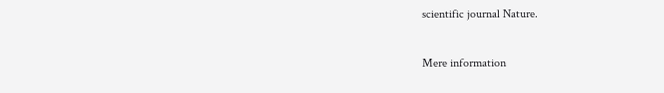scientific journal Nature.

Mere information